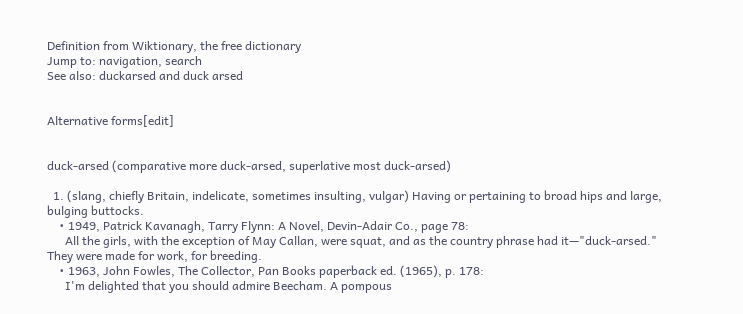Definition from Wiktionary, the free dictionary
Jump to: navigation, search
See also: duckarsed and duck arsed


Alternative forms[edit]


duck-arsed (comparative more duck-arsed, superlative most duck-arsed)

  1. (slang, chiefly Britain, indelicate, sometimes insulting, vulgar) Having or pertaining to broad hips and large, bulging buttocks.
    • 1949, Patrick Kavanagh, Tarry Flynn: A Novel, Devin-Adair Co., page 78:
      All the girls, with the exception of May Callan, were squat, and as the country phrase had it—"duck-arsed." They were made for work, for breeding.
    • 1963, John Fowles, The Collector, Pan Books paperback ed. (1965), p. 178:
      I'm delighted that you should admire Beecham. A pompous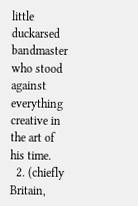little duckarsed bandmaster who stood against everything creative in the art of his time.
  2. (chiefly Britain,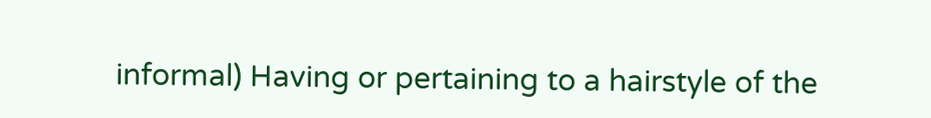informal) Having or pertaining to a hairstyle of the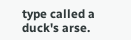type called a duck's arse.